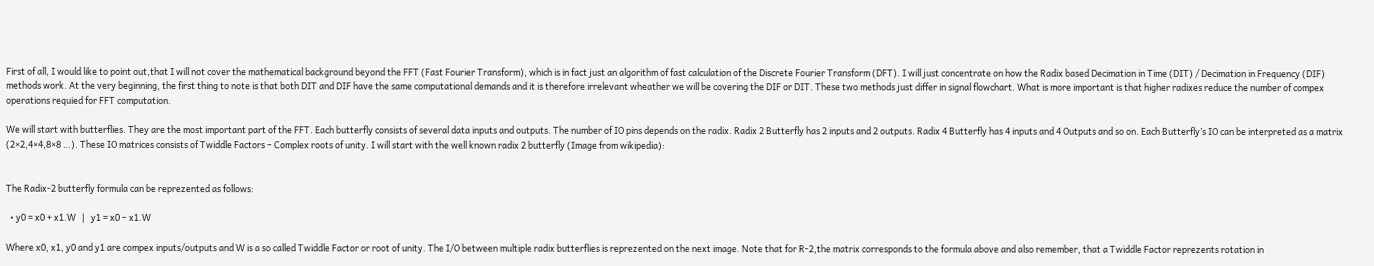First of all, I would like to point out,that I will not cover the mathematical background beyond the FFT (Fast Fourier Transform), which is in fact just an algorithm of fast calculation of the Discrete Fourier Transform (DFT). I will just concentrate on how the Radix based Decimation in Time (DIT) / Decimation in Frequency (DIF) methods work. At the very beginning, the first thing to note is that both DIT and DIF have the same computational demands and it is therefore irrelevant wheather we will be covering the DIF or DIT. These two methods just differ in signal flowchart. What is more important is that higher radixes reduce the number of compex operations requied for FFT computation.

We will start with butterflies. They are the most important part of the FFT. Each butterfly consists of several data inputs and outputs. The number of IO pins depends on the radix. Radix 2 Butterfly has 2 inputs and 2 outputs. Radix 4 Butterfly has 4 inputs and 4 Outputs and so on. Each Butterfly’s IO can be interpreted as a matrix (2×2,4×4,8×8 …). These IO matrices consists of Twiddle Factors – Complex roots of unity. I will start with the well known radix 2 butterfly (Image from wikipedia):


The Radix-2 butterfly formula can be reprezented as follows:

  • y0 = x0 + x1.W   |   y1 = x0 – x1.W

Where x0, x1, y0 and y1 are compex inputs/outputs and W is a so called Twiddle Factor or root of unity. The I/O between multiple radix butterflies is reprezented on the next image. Note that for R-2,the matrix corresponds to the formula above and also remember, that a Twiddle Factor reprezents rotation in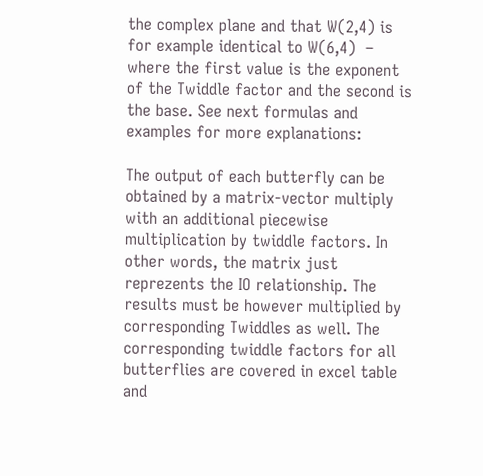the complex plane and that W(2,4) is for example identical to W(6,4)  – where the first value is the exponent of the Twiddle factor and the second is the base. See next formulas and examples for more explanations:

The output of each butterfly can be obtained by a matrix-vector multiply with an additional piecewise multiplication by twiddle factors. In other words, the matrix just reprezents the IO relationship. The results must be however multiplied by corresponding Twiddles as well. The corresponding twiddle factors for all butterflies are covered in excel table and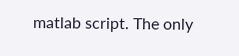matlab script. The only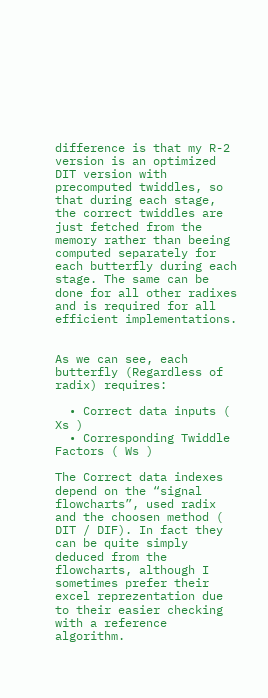difference is that my R-2 version is an optimized DIT version with precomputed twiddles, so that during each stage, the correct twiddles are just fetched from the memory rather than beeing computed separately for each butterfly during each stage. The same can be done for all other radixes and is required for all efficient implementations.


As we can see, each butterfly (Regardless of radix) requires:

  • Correct data inputs ( Xs )
  • Corresponding Twiddle Factors ( Ws )

The Correct data indexes depend on the “signal flowcharts”, used radix and the choosen method ( DIT / DIF). In fact they can be quite simply deduced from the flowcharts, although I sometimes prefer their excel reprezentation due to their easier checking with a reference algorithm.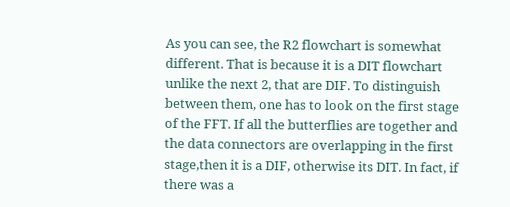As you can see, the R2 flowchart is somewhat different. That is because it is a DIT flowchart unlike the next 2, that are DIF. To distinguish between them, one has to look on the first stage of the FFT. If all the butterflies are together and the data connectors are overlapping in the first stage,then it is a DIF, otherwise its DIT. In fact, if there was a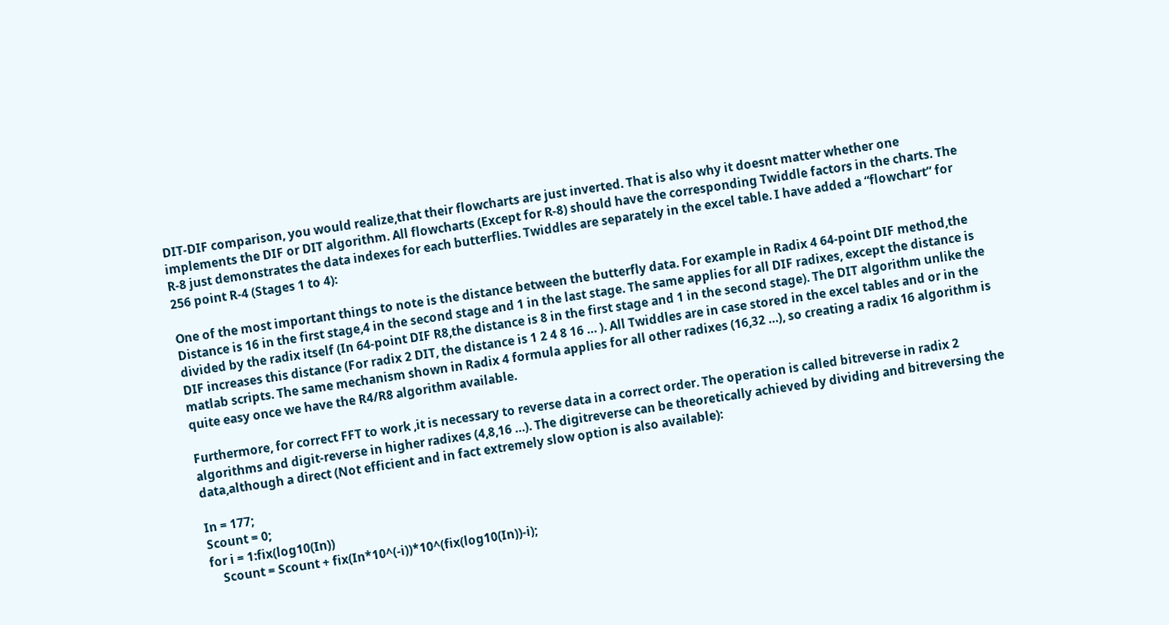DIT-DIF comparison, you would realize,that their flowcharts are just inverted. That is also why it doesnt matter whether one implements the DIF or DIT algorithm. All flowcharts (Except for R-8) should have the corresponding Twiddle factors in the charts. The R-8 just demonstrates the data indexes for each butterflies. Twiddles are separately in the excel table. I have added a “flowchart” for 256 point R-4 (Stages 1 to 4):

One of the most important things to note is the distance between the butterfly data. For example in Radix 4 64-point DIF method,the Distance is 16 in the first stage,4 in the second stage and 1 in the last stage. The same applies for all DIF radixes, except the distance is divided by the radix itself (In 64-point DIF R8,the distance is 8 in the first stage and 1 in the second stage). The DIT algorithm unlike the DIF increases this distance (For radix 2 DIT, the distance is 1 2 4 8 16 … ). All Twiddles are in case stored in the excel tables and or in the matlab scripts. The same mechanism shown in Radix 4 formula applies for all other radixes (16,32 …), so creating a radix 16 algorithm is quite easy once we have the R4/R8 algorithm available.

Furthermore, for correct FFT to work ,it is necessary to reverse data in a correct order. The operation is called bitreverse in radix 2 algorithms and digit-reverse in higher radixes (4,8,16 …). The digitreverse can be theoretically achieved by dividing and bitreversing the data,although a direct (Not efficient and in fact extremely slow option is also available):

In = 177;
Scount = 0;
for i = 1:fix(log10(In))
    Scount = Scount + fix(In*10^(-i))*10^(fix(log10(In))-i);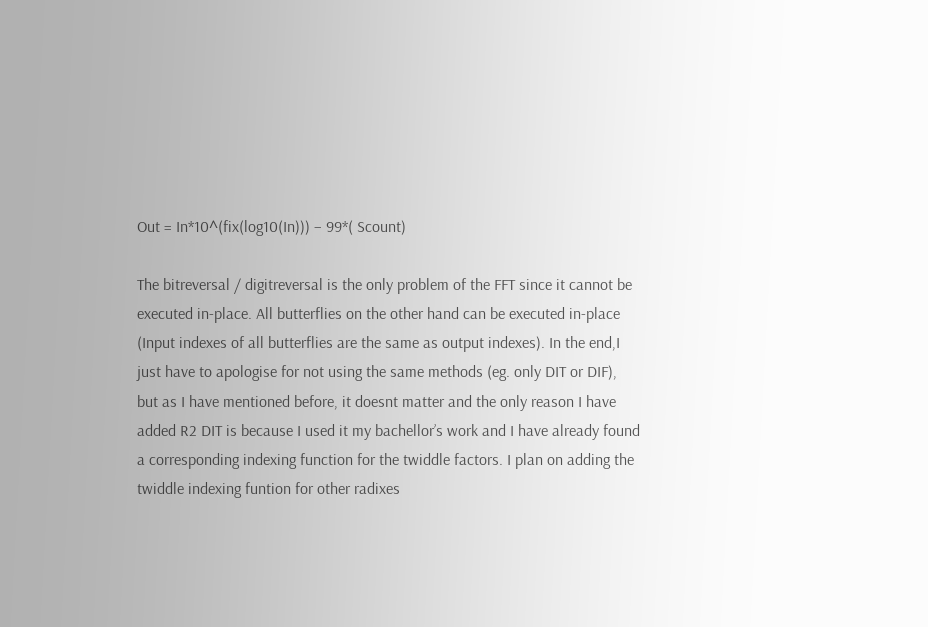Out = In*10^(fix(log10(In))) – 99*( Scount)

The bitreversal / digitreversal is the only problem of the FFT since it cannot be executed in-place. All butterflies on the other hand can be executed in-place (Input indexes of all butterflies are the same as output indexes). In the end,I just have to apologise for not using the same methods (eg. only DIT or DIF), but as I have mentioned before, it doesnt matter and the only reason I have added R2 DIT is because I used it my bachellor’s work and I have already found a corresponding indexing function for the twiddle factors. I plan on adding the twiddle indexing funtion for other radixes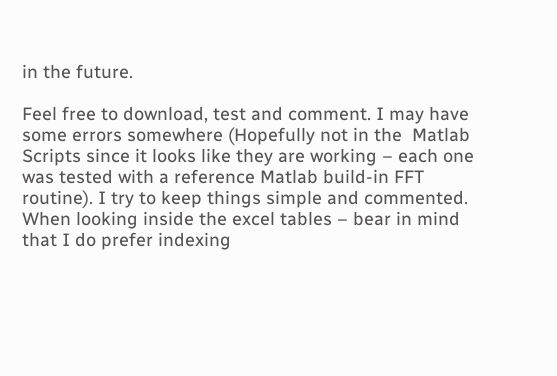in the future.

Feel free to download, test and comment. I may have some errors somewhere (Hopefully not in the  Matlab Scripts since it looks like they are working – each one was tested with a reference Matlab build-in FFT routine). I try to keep things simple and commented. When looking inside the excel tables – bear in mind that I do prefer indexing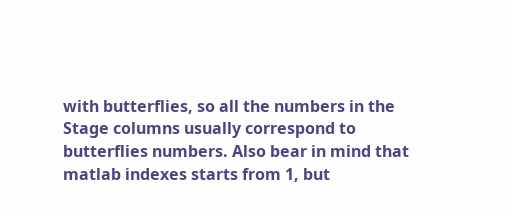with butterflies, so all the numbers in the Stage columns usually correspond to butterflies numbers. Also bear in mind that matlab indexes starts from 1, but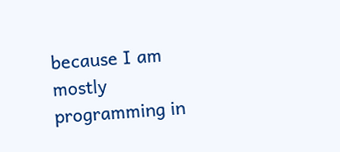because I am mostly programming in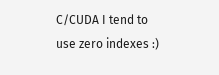C/CUDA I tend to use zero indexes :)